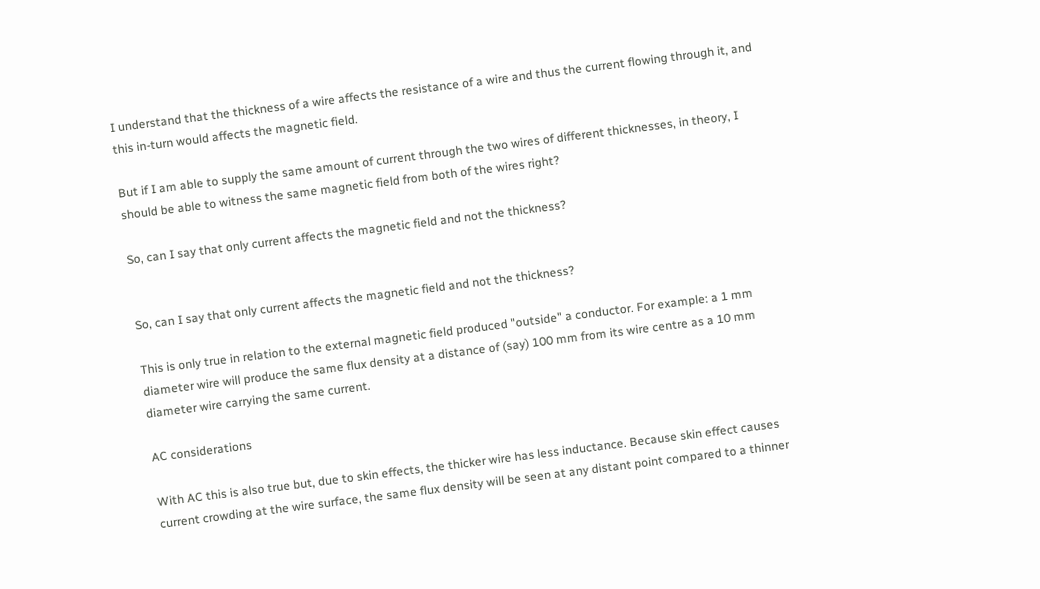I understand that the thickness of a wire affects the resistance of a wire and thus the current flowing through it, and this in-turn would affects the magnetic field.

But if I am able to supply the same amount of current through the two wires of different thicknesses, in theory, I should be able to witness the same magnetic field from both of the wires right?

So, can I say that only current affects the magnetic field and not the thickness?


So, can I say that only current affects the magnetic field and not the thickness?

This is only true in relation to the external magnetic field produced "outside" a conductor. For example: a 1 mm diameter wire will produce the same flux density at a distance of (say) 100 mm from its wire centre as a 10 mm diameter wire carrying the same current.

AC considerations

With AC this is also true but, due to skin effects, the thicker wire has less inductance. Because skin effect causes current crowding at the wire surface, the same flux density will be seen at any distant point compared to a thinner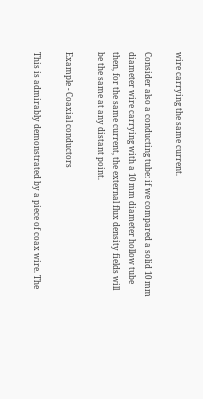wire carrying the same current.

Consider also a conducting tube: if we compared a solid 10 mm diameter wire carrying with a 10 mm diameter hollow tube then, for the same current, the external flux density fields will be the same at any distant point.

Example - Coaxial conductors

This is admirably demonstrated by a piece of coax wire. The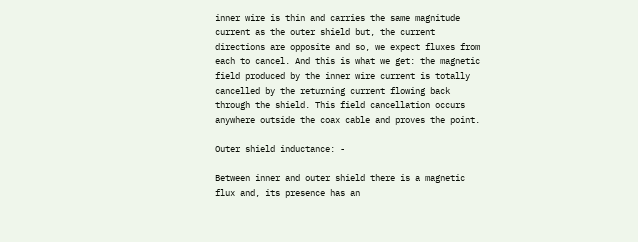inner wire is thin and carries the same magnitude current as the outer shield but, the current directions are opposite and so, we expect fluxes from each to cancel. And this is what we get: the magnetic field produced by the inner wire current is totally cancelled by the returning current flowing back through the shield. This field cancellation occurs anywhere outside the coax cable and proves the point.

Outer shield inductance: -

Between inner and outer shield there is a magnetic flux and, its presence has an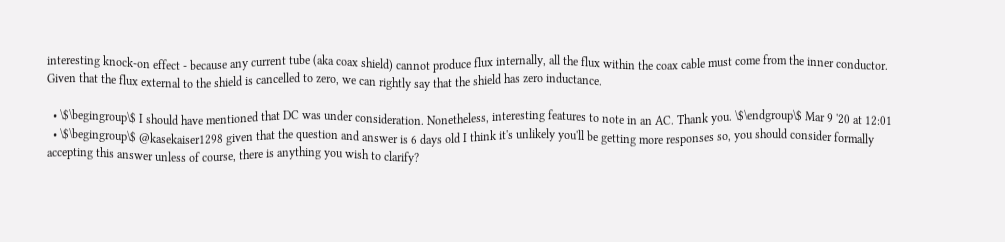interesting knock-on effect - because any current tube (aka coax shield) cannot produce flux internally, all the flux within the coax cable must come from the inner conductor. Given that the flux external to the shield is cancelled to zero, we can rightly say that the shield has zero inductance.

  • \$\begingroup\$ I should have mentioned that DC was under consideration. Nonetheless, interesting features to note in an AC. Thank you. \$\endgroup\$ Mar 9 '20 at 12:01
  • \$\begingroup\$ @kasekaiser1298 given that the question and answer is 6 days old I think it's unlikely you'll be getting more responses so, you should consider formally accepting this answer unless of course, there is anything you wish to clarify?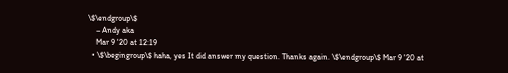\$\endgroup\$
    – Andy aka
    Mar 9 '20 at 12:19
  • \$\begingroup\$ haha, yes It did answer my question. Thanks again. \$\endgroup\$ Mar 9 '20 at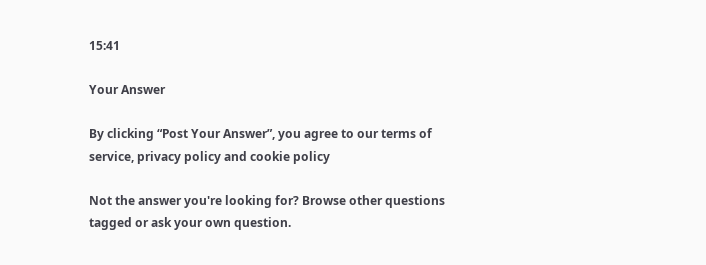15:41

Your Answer

By clicking “Post Your Answer”, you agree to our terms of service, privacy policy and cookie policy

Not the answer you're looking for? Browse other questions tagged or ask your own question.